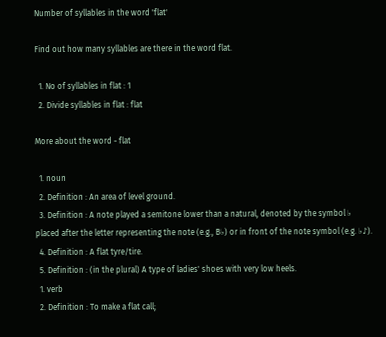Number of syllables in the word 'flat'

Find out how many syllables are there in the word flat.

  1. No of syllables in flat : 1
  2. Divide syllables in flat : flat

More about the word - flat

  1. noun
  2. Definition : An area of level ground.
  3. Definition : A note played a semitone lower than a natural, denoted by the symbol ♭ placed after the letter representing the note (e.g., B♭) or in front of the note symbol (e.g. ♭♪).
  4. Definition : A flat tyre/tire.
  5. Definition : (in the plural) A type of ladies' shoes with very low heels.
  1. verb
  2. Definition : To make a flat call;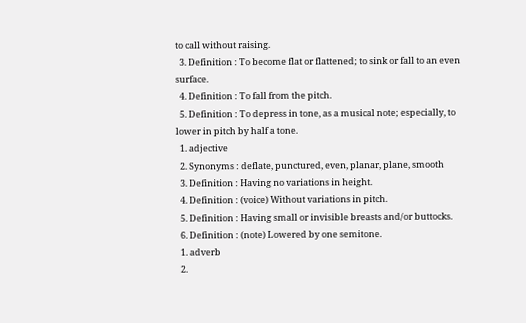to call without raising.
  3. Definition : To become flat or flattened; to sink or fall to an even surface.
  4. Definition : To fall from the pitch.
  5. Definition : To depress in tone, as a musical note; especially, to lower in pitch by half a tone.
  1. adjective
  2. Synonyms : deflate, punctured, even, planar, plane, smooth
  3. Definition : Having no variations in height.
  4. Definition : (voice) Without variations in pitch.
  5. Definition : Having small or invisible breasts and/or buttocks.
  6. Definition : (note) Lowered by one semitone.
  1. adverb
  2.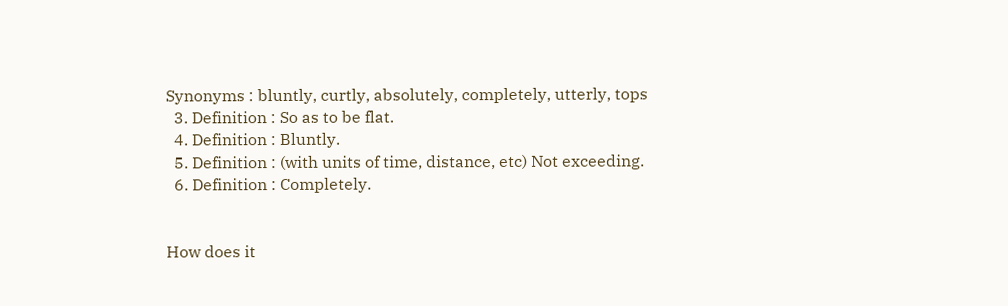Synonyms : bluntly, curtly, absolutely, completely, utterly, tops
  3. Definition : So as to be flat.
  4. Definition : Bluntly.
  5. Definition : (with units of time, distance, etc) Not exceeding.
  6. Definition : Completely.


How does it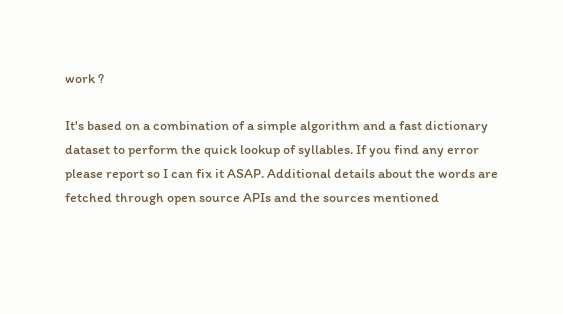work ?

It's based on a combination of a simple algorithm and a fast dictionary dataset to perform the quick lookup of syllables. If you find any error please report so I can fix it ASAP. Additional details about the words are fetched through open source APIs and the sources mentioned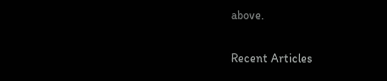above.

Recent Articles